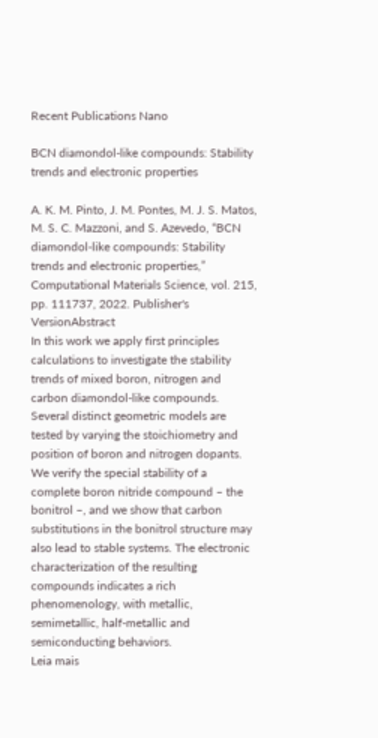Recent Publications Nano

BCN diamondol-like compounds: Stability trends and electronic properties

A. K. M. Pinto, J. M. Pontes, M. J. S. Matos, M. S. C. Mazzoni, and S. Azevedo, “BCN diamondol-like compounds: Stability trends and electronic properties,” Computational Materials Science, vol. 215, pp. 111737, 2022. Publisher's VersionAbstract
In this work we apply first principles calculations to investigate the stability trends of mixed boron, nitrogen and carbon diamondol-like compounds. Several distinct geometric models are tested by varying the stoichiometry and position of boron and nitrogen dopants. We verify the special stability of a complete boron nitride compound – the bonitrol –, and we show that carbon substitutions in the bonitrol structure may also lead to stable systems. The electronic characterization of the resulting compounds indicates a rich phenomenology, with metallic, semimetallic, half-metallic and semiconducting behaviors.
Leia mais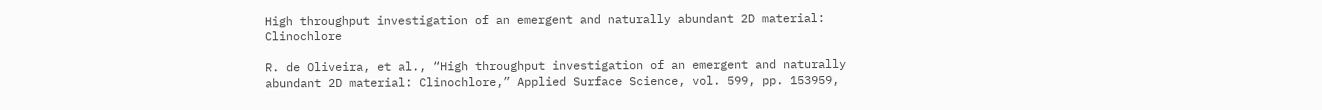High throughput investigation of an emergent and naturally abundant 2D material: Clinochlore

R. de Oliveira, et al., “High throughput investigation of an emergent and naturally abundant 2D material: Clinochlore,” Applied Surface Science, vol. 599, pp. 153959,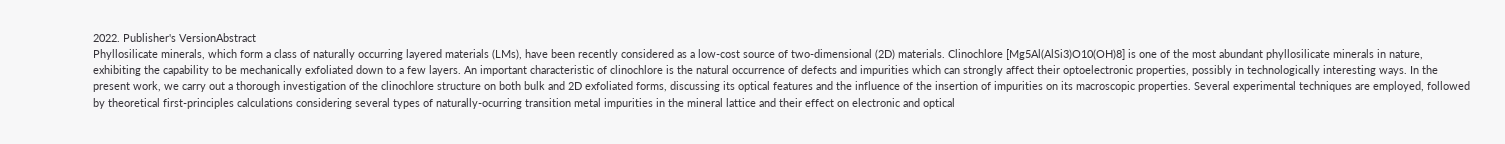2022. Publisher's VersionAbstract
Phyllosilicate minerals, which form a class of naturally occurring layered materials (LMs), have been recently considered as a low-cost source of two-dimensional (2D) materials. Clinochlore [Mg5Al(AlSi3)O10(OH)8] is one of the most abundant phyllosilicate minerals in nature, exhibiting the capability to be mechanically exfoliated down to a few layers. An important characteristic of clinochlore is the natural occurrence of defects and impurities which can strongly affect their optoelectronic properties, possibly in technologically interesting ways. In the present work, we carry out a thorough investigation of the clinochlore structure on both bulk and 2D exfoliated forms, discussing its optical features and the influence of the insertion of impurities on its macroscopic properties. Several experimental techniques are employed, followed by theoretical first-principles calculations considering several types of naturally-ocurring transition metal impurities in the mineral lattice and their effect on electronic and optical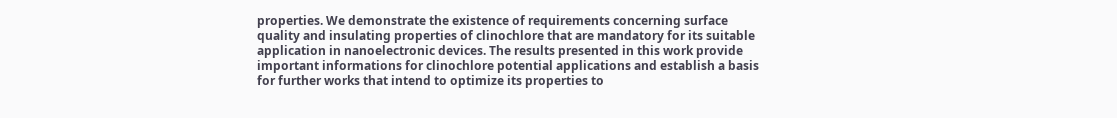properties. We demonstrate the existence of requirements concerning surface quality and insulating properties of clinochlore that are mandatory for its suitable application in nanoelectronic devices. The results presented in this work provide important informations for clinochlore potential applications and establish a basis for further works that intend to optimize its properties to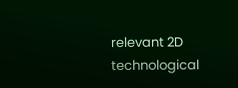relevant 2D technological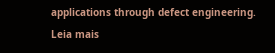applications through defect engineering.
Leia mais